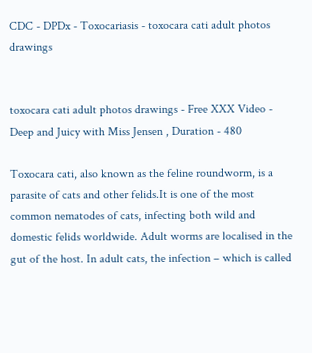CDC - DPDx - Toxocariasis - toxocara cati adult photos drawings


toxocara cati adult photos drawings - Free XXX Video - Deep and Juicy with Miss Jensen , Duration - 480

Toxocara cati, also known as the feline roundworm, is a parasite of cats and other felids.It is one of the most common nematodes of cats, infecting both wild and domestic felids worldwide. Adult worms are localised in the gut of the host. In adult cats, the infection – which is called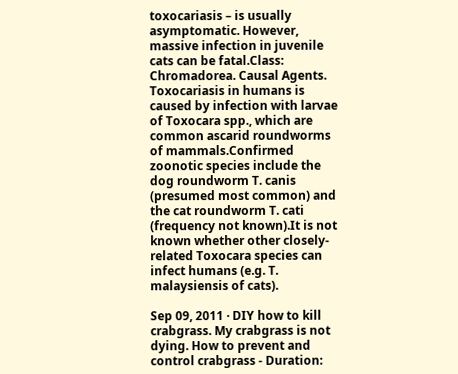toxocariasis – is usually asymptomatic. However, massive infection in juvenile cats can be fatal.Class: Chromadorea. Causal Agents. Toxocariasis in humans is caused by infection with larvae of Toxocara spp., which are common ascarid roundworms of mammals.Confirmed zoonotic species include the dog roundworm T. canis (presumed most common) and the cat roundworm T. cati (frequency not known).It is not known whether other closely-related Toxocara species can infect humans (e.g. T. malaysiensis of cats).

Sep 09, 2011 · DIY how to kill crabgrass. My crabgrass is not dying. How to prevent and control crabgrass - Duration: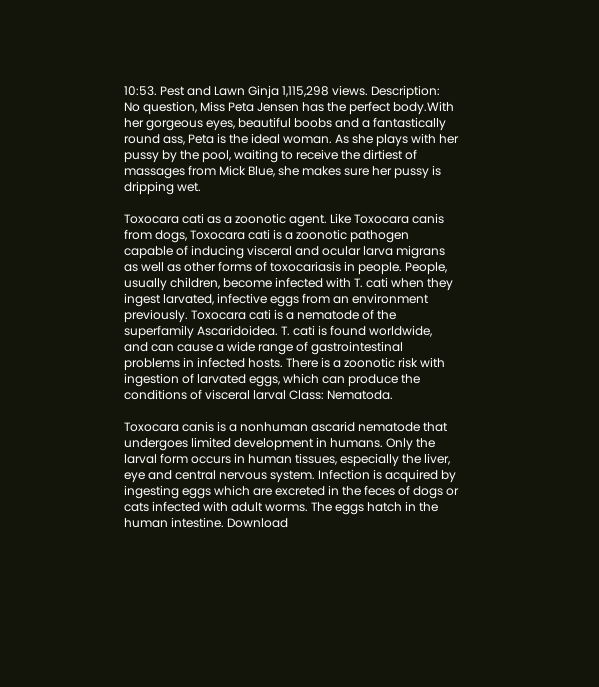10:53. Pest and Lawn Ginja 1,115,298 views. Description: No question, Miss Peta Jensen has the perfect body.With her gorgeous eyes, beautiful boobs and a fantastically round ass, Peta is the ideal woman. As she plays with her pussy by the pool, waiting to receive the dirtiest of massages from Mick Blue, she makes sure her pussy is dripping wet.

Toxocara cati as a zoonotic agent. Like Toxocara canis from dogs, Toxocara cati is a zoonotic pathogen capable of inducing visceral and ocular larva migrans as well as other forms of toxocariasis in people. People, usually children, become infected with T. cati when they ingest larvated, infective eggs from an environment previously. Toxocara cati is a nematode of the superfamily Ascaridoidea. T. cati is found worldwide, and can cause a wide range of gastrointestinal problems in infected hosts. There is a zoonotic risk with ingestion of larvated eggs, which can produce the conditions of visceral larval Class: Nematoda.

Toxocara canis is a nonhuman ascarid nematode that undergoes limited development in humans. Only the larval form occurs in human tissues, especially the liver, eye and central nervous system. Infection is acquired by ingesting eggs which are excreted in the feces of dogs or cats infected with adult worms. The eggs hatch in the human intestine. Download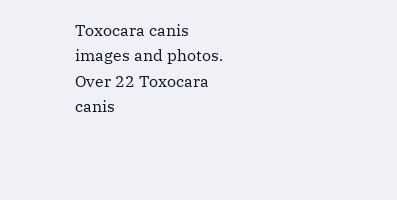Toxocara canis images and photos. Over 22 Toxocara canis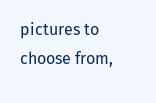pictures to choose from,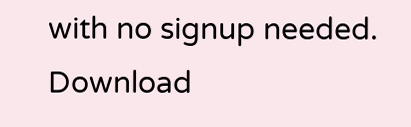with no signup needed. Download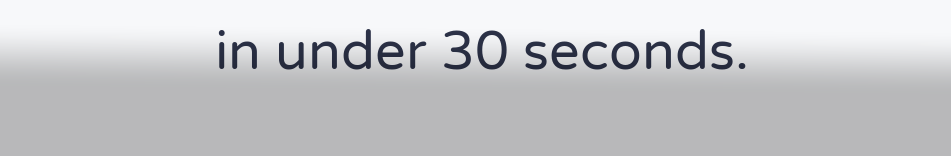in under 30 seconds.